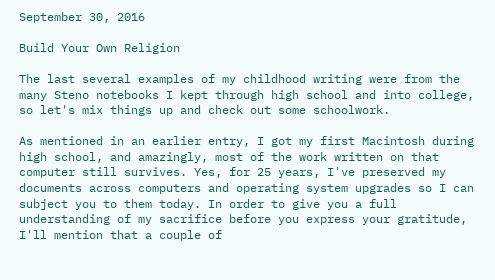September 30, 2016

Build Your Own Religion

The last several examples of my childhood writing were from the many Steno notebooks I kept through high school and into college, so let's mix things up and check out some schoolwork.

As mentioned in an earlier entry, I got my first Macintosh during high school, and amazingly, most of the work written on that computer still survives. Yes, for 25 years, I've preserved my documents across computers and operating system upgrades so I can subject you to them today. In order to give you a full understanding of my sacrifice before you express your gratitude, I'll mention that a couple of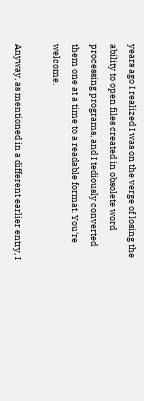years ago I realized I was on the verge of losing the ability to open files created in obsolete word processing programs, and I tediously converted them one at a time to a readable format. You're welcome.

Anyway, as mentioned in a different earlier entry, I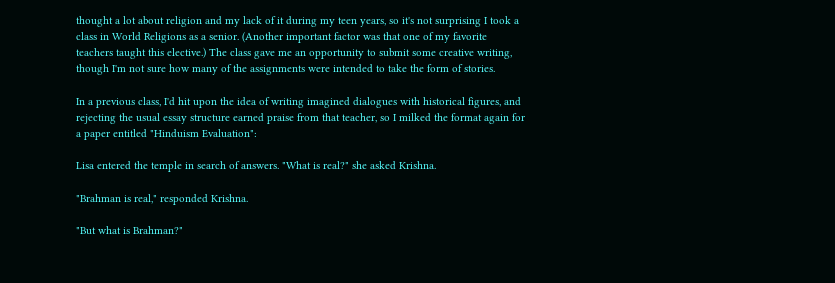thought a lot about religion and my lack of it during my teen years, so it's not surprising I took a class in World Religions as a senior. (Another important factor was that one of my favorite teachers taught this elective.) The class gave me an opportunity to submit some creative writing, though I'm not sure how many of the assignments were intended to take the form of stories.

In a previous class, I'd hit upon the idea of writing imagined dialogues with historical figures, and rejecting the usual essay structure earned praise from that teacher, so I milked the format again for a paper entitled "Hinduism Evaluation":

Lisa entered the temple in search of answers. "What is real?" she asked Krishna.

"Brahman is real," responded Krishna.

"But what is Brahman?"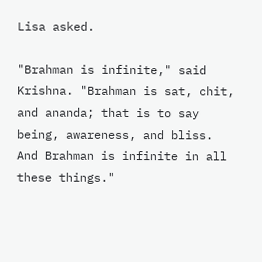Lisa asked.

"Brahman is infinite," said Krishna. "Brahman is sat, chit, and ananda; that is to say being, awareness, and bliss. And Brahman is infinite in all these things."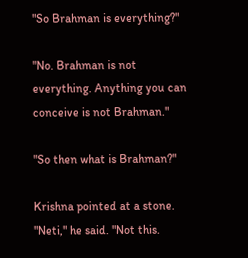"So Brahman is everything?"

"No. Brahman is not everything. Anything you can conceive is not Brahman."

"So then what is Brahman?"

Krishna pointed at a stone. "Neti," he said. "Not this.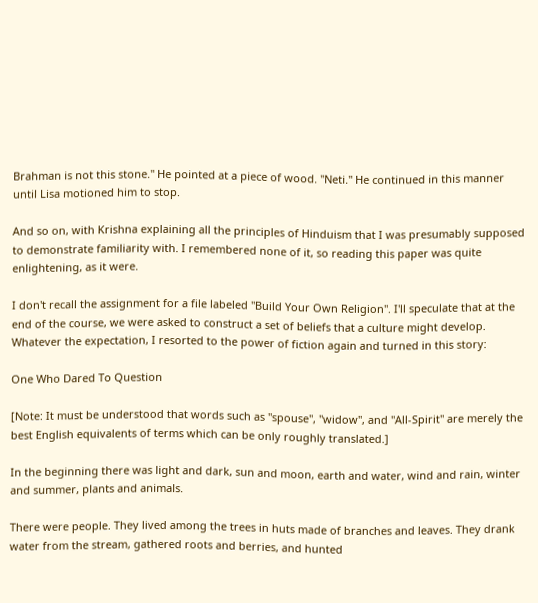Brahman is not this stone." He pointed at a piece of wood. "Neti." He continued in this manner until Lisa motioned him to stop.

And so on, with Krishna explaining all the principles of Hinduism that I was presumably supposed to demonstrate familiarity with. I remembered none of it, so reading this paper was quite enlightening, as it were.

I don't recall the assignment for a file labeled "Build Your Own Religion". I'll speculate that at the end of the course, we were asked to construct a set of beliefs that a culture might develop. Whatever the expectation, I resorted to the power of fiction again and turned in this story:

One Who Dared To Question

[Note: It must be understood that words such as "spouse", "widow", and "All-Spirit" are merely the best English equivalents of terms which can be only roughly translated.]

In the beginning there was light and dark, sun and moon, earth and water, wind and rain, winter and summer, plants and animals.

There were people. They lived among the trees in huts made of branches and leaves. They drank water from the stream, gathered roots and berries, and hunted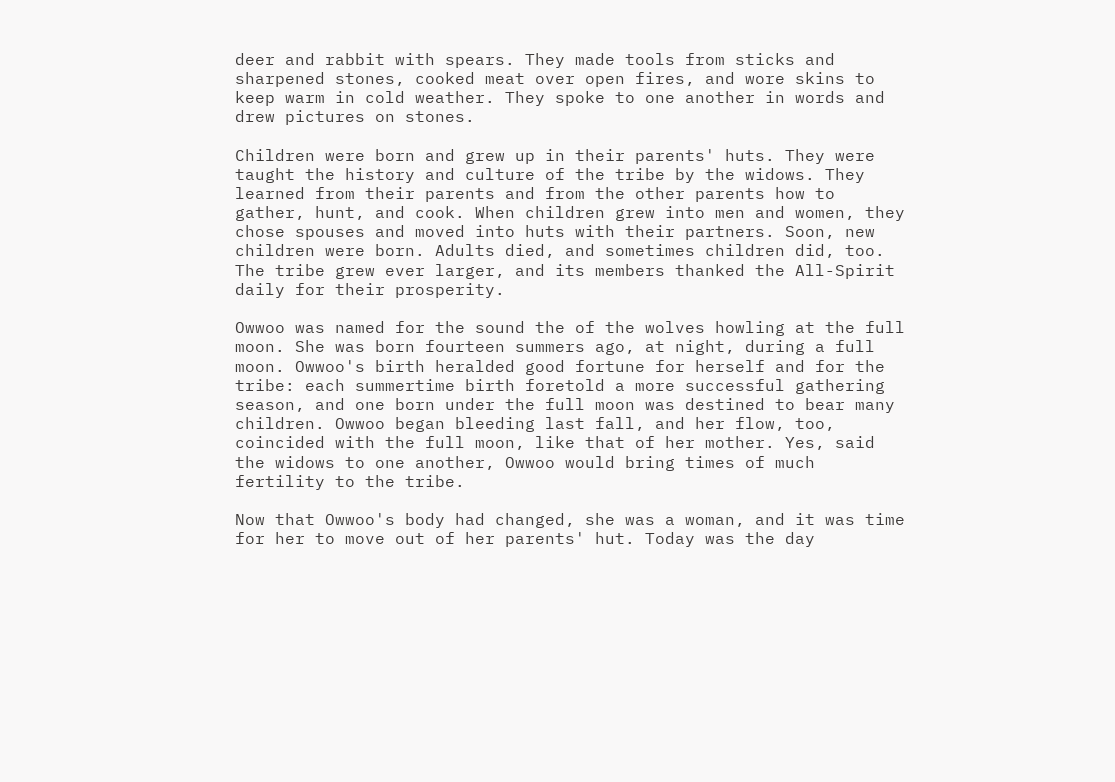deer and rabbit with spears. They made tools from sticks and sharpened stones, cooked meat over open fires, and wore skins to keep warm in cold weather. They spoke to one another in words and drew pictures on stones.

Children were born and grew up in their parents' huts. They were taught the history and culture of the tribe by the widows. They learned from their parents and from the other parents how to gather, hunt, and cook. When children grew into men and women, they chose spouses and moved into huts with their partners. Soon, new children were born. Adults died, and sometimes children did, too. The tribe grew ever larger, and its members thanked the All-Spirit daily for their prosperity.

Owwoo was named for the sound the of the wolves howling at the full moon. She was born fourteen summers ago, at night, during a full moon. Owwoo's birth heralded good fortune for herself and for the tribe: each summertime birth foretold a more successful gathering season, and one born under the full moon was destined to bear many children. Owwoo began bleeding last fall, and her flow, too, coincided with the full moon, like that of her mother. Yes, said the widows to one another, Owwoo would bring times of much fertility to the tribe.

Now that Owwoo's body had changed, she was a woman, and it was time for her to move out of her parents' hut. Today was the day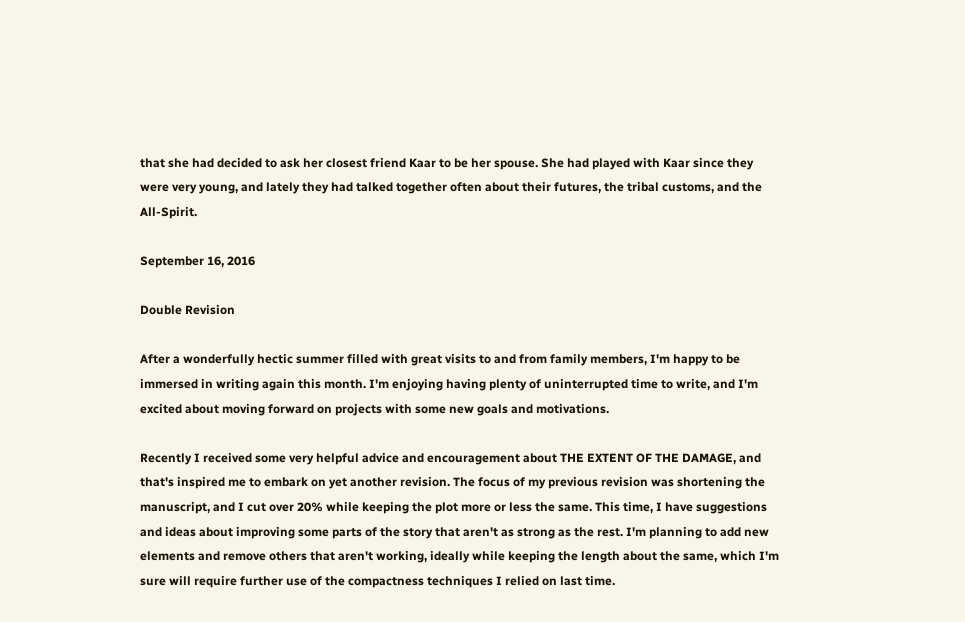that she had decided to ask her closest friend Kaar to be her spouse. She had played with Kaar since they were very young, and lately they had talked together often about their futures, the tribal customs, and the All-Spirit.

September 16, 2016

Double Revision

After a wonderfully hectic summer filled with great visits to and from family members, I'm happy to be immersed in writing again this month. I'm enjoying having plenty of uninterrupted time to write, and I'm excited about moving forward on projects with some new goals and motivations.

Recently I received some very helpful advice and encouragement about THE EXTENT OF THE DAMAGE, and that's inspired me to embark on yet another revision. The focus of my previous revision was shortening the manuscript, and I cut over 20% while keeping the plot more or less the same. This time, I have suggestions and ideas about improving some parts of the story that aren't as strong as the rest. I'm planning to add new elements and remove others that aren't working, ideally while keeping the length about the same, which I'm sure will require further use of the compactness techniques I relied on last time.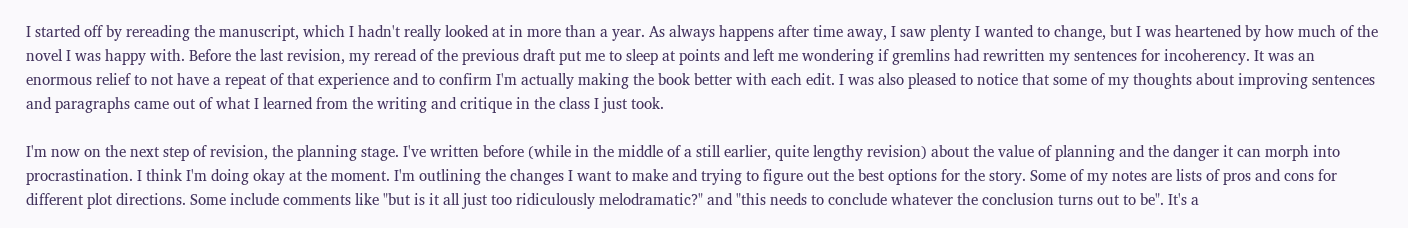I started off by rereading the manuscript, which I hadn't really looked at in more than a year. As always happens after time away, I saw plenty I wanted to change, but I was heartened by how much of the novel I was happy with. Before the last revision, my reread of the previous draft put me to sleep at points and left me wondering if gremlins had rewritten my sentences for incoherency. It was an enormous relief to not have a repeat of that experience and to confirm I'm actually making the book better with each edit. I was also pleased to notice that some of my thoughts about improving sentences and paragraphs came out of what I learned from the writing and critique in the class I just took.

I'm now on the next step of revision, the planning stage. I've written before (while in the middle of a still earlier, quite lengthy revision) about the value of planning and the danger it can morph into procrastination. I think I'm doing okay at the moment. I'm outlining the changes I want to make and trying to figure out the best options for the story. Some of my notes are lists of pros and cons for different plot directions. Some include comments like "but is it all just too ridiculously melodramatic?" and "this needs to conclude whatever the conclusion turns out to be". It's a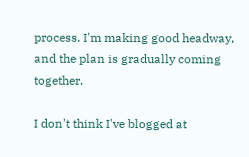process. I'm making good headway, and the plan is gradually coming together.

I don't think I've blogged at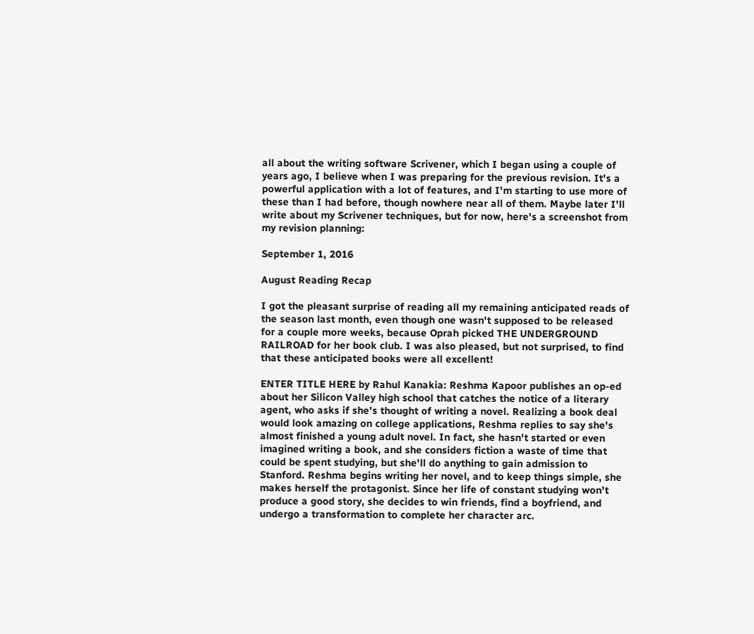all about the writing software Scrivener, which I began using a couple of years ago, I believe when I was preparing for the previous revision. It's a powerful application with a lot of features, and I'm starting to use more of these than I had before, though nowhere near all of them. Maybe later I'll write about my Scrivener techniques, but for now, here's a screenshot from my revision planning:

September 1, 2016

August Reading Recap

I got the pleasant surprise of reading all my remaining anticipated reads of the season last month, even though one wasn't supposed to be released for a couple more weeks, because Oprah picked THE UNDERGROUND RAILROAD for her book club. I was also pleased, but not surprised, to find that these anticipated books were all excellent!

ENTER TITLE HERE by Rahul Kanakia: Reshma Kapoor publishes an op-ed about her Silicon Valley high school that catches the notice of a literary agent, who asks if she's thought of writing a novel. Realizing a book deal would look amazing on college applications, Reshma replies to say she's almost finished a young adult novel. In fact, she hasn't started or even imagined writing a book, and she considers fiction a waste of time that could be spent studying, but she'll do anything to gain admission to Stanford. Reshma begins writing her novel, and to keep things simple, she makes herself the protagonist. Since her life of constant studying won't produce a good story, she decides to win friends, find a boyfriend, and undergo a transformation to complete her character arc.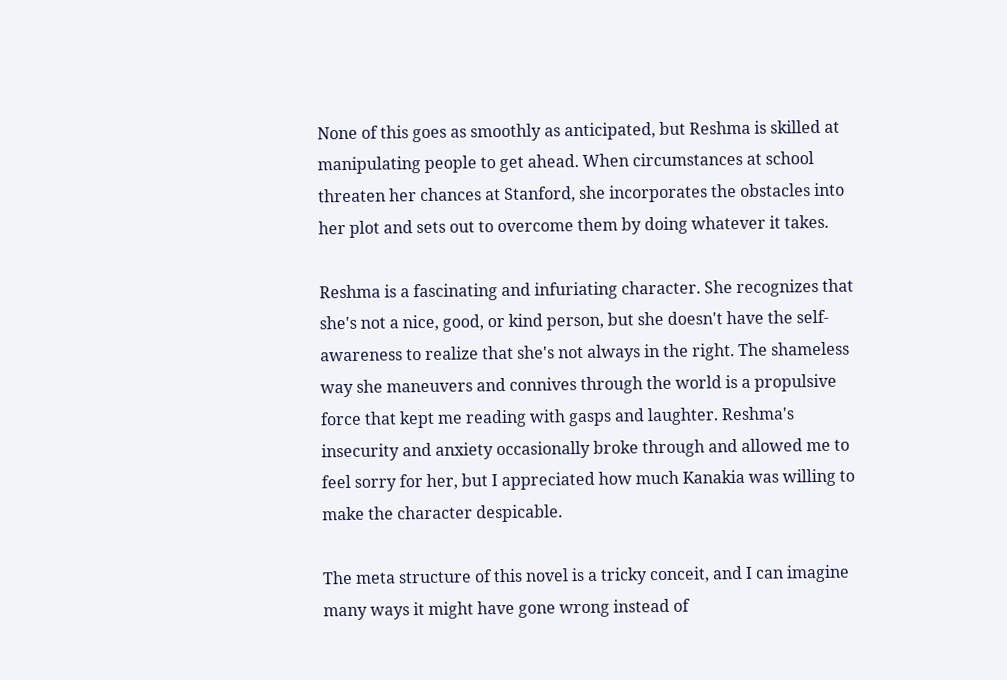None of this goes as smoothly as anticipated, but Reshma is skilled at manipulating people to get ahead. When circumstances at school threaten her chances at Stanford, she incorporates the obstacles into her plot and sets out to overcome them by doing whatever it takes.

Reshma is a fascinating and infuriating character. She recognizes that she's not a nice, good, or kind person, but she doesn't have the self-awareness to realize that she's not always in the right. The shameless way she maneuvers and connives through the world is a propulsive force that kept me reading with gasps and laughter. Reshma's insecurity and anxiety occasionally broke through and allowed me to feel sorry for her, but I appreciated how much Kanakia was willing to make the character despicable.

The meta structure of this novel is a tricky conceit, and I can imagine many ways it might have gone wrong instead of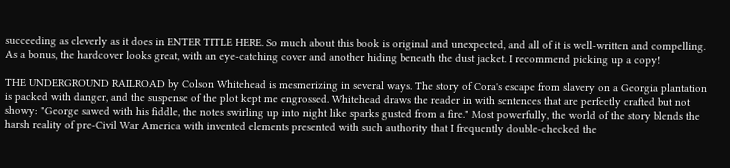succeeding as cleverly as it does in ENTER TITLE HERE. So much about this book is original and unexpected, and all of it is well-written and compelling. As a bonus, the hardcover looks great, with an eye-catching cover and another hiding beneath the dust jacket. I recommend picking up a copy!

THE UNDERGROUND RAILROAD by Colson Whitehead is mesmerizing in several ways. The story of Cora's escape from slavery on a Georgia plantation is packed with danger, and the suspense of the plot kept me engrossed. Whitehead draws the reader in with sentences that are perfectly crafted but not showy: "George sawed with his fiddle, the notes swirling up into night like sparks gusted from a fire." Most powerfully, the world of the story blends the harsh reality of pre-Civil War America with invented elements presented with such authority that I frequently double-checked the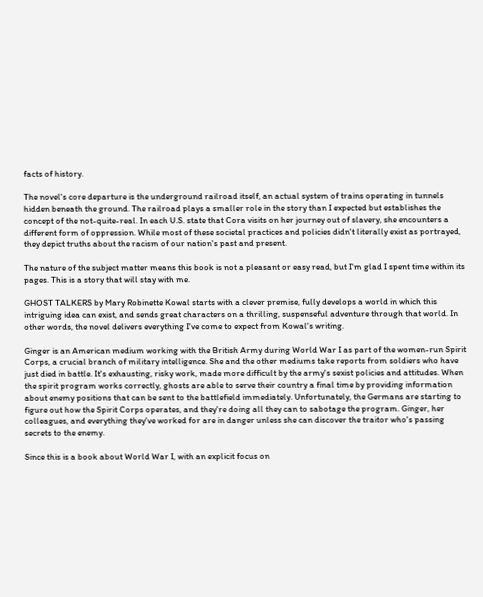facts of history.

The novel's core departure is the underground railroad itself, an actual system of trains operating in tunnels hidden beneath the ground. The railroad plays a smaller role in the story than I expected but establishes the concept of the not-quite-real. In each U.S. state that Cora visits on her journey out of slavery, she encounters a different form of oppression. While most of these societal practices and policies didn't literally exist as portrayed, they depict truths about the racism of our nation's past and present.

The nature of the subject matter means this book is not a pleasant or easy read, but I'm glad I spent time within its pages. This is a story that will stay with me.

GHOST TALKERS by Mary Robinette Kowal starts with a clever premise, fully develops a world in which this intriguing idea can exist, and sends great characters on a thrilling, suspenseful adventure through that world. In other words, the novel delivers everything I've come to expect from Kowal's writing.

Ginger is an American medium working with the British Army during World War I as part of the women-run Spirit Corps, a crucial branch of military intelligence. She and the other mediums take reports from soldiers who have just died in battle. It's exhausting, risky work, made more difficult by the army's sexist policies and attitudes. When the spirit program works correctly, ghosts are able to serve their country a final time by providing information about enemy positions that can be sent to the battlefield immediately. Unfortunately, the Germans are starting to figure out how the Spirit Corps operates, and they're doing all they can to sabotage the program. Ginger, her colleagues, and everything they've worked for are in danger unless she can discover the traitor who's passing secrets to the enemy.

Since this is a book about World War I, with an explicit focus on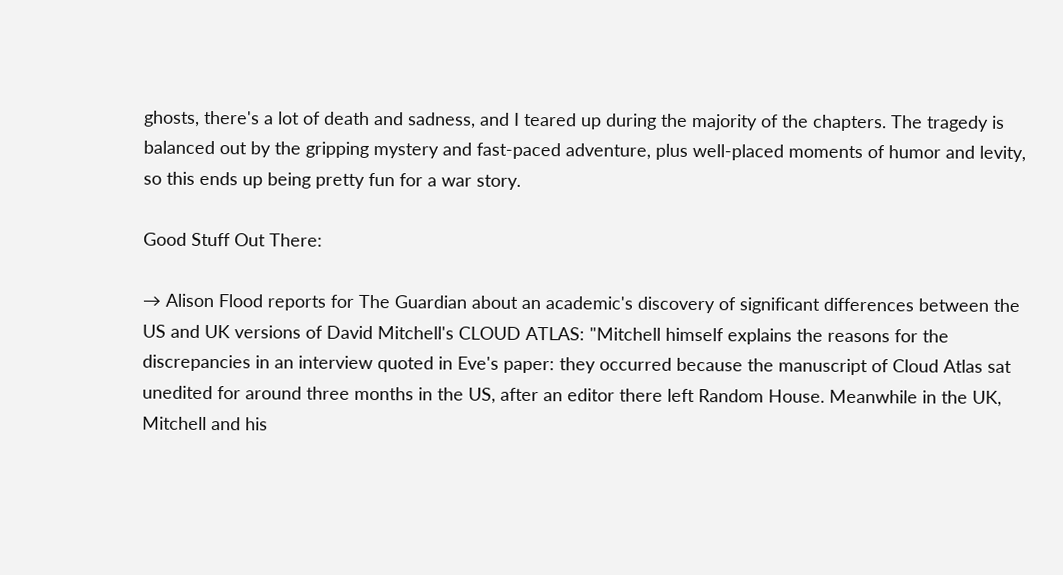ghosts, there's a lot of death and sadness, and I teared up during the majority of the chapters. The tragedy is balanced out by the gripping mystery and fast-paced adventure, plus well-placed moments of humor and levity, so this ends up being pretty fun for a war story.

Good Stuff Out There:

→ Alison Flood reports for The Guardian about an academic's discovery of significant differences between the US and UK versions of David Mitchell's CLOUD ATLAS: "Mitchell himself explains the reasons for the discrepancies in an interview quoted in Eve's paper: they occurred because the manuscript of Cloud Atlas sat unedited for around three months in the US, after an editor there left Random House. Meanwhile in the UK, Mitchell and his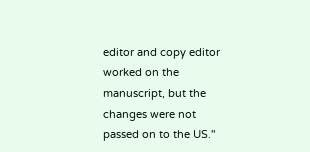editor and copy editor worked on the manuscript, but the changes were not passed on to the US."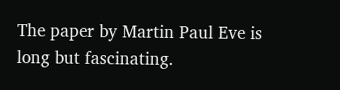The paper by Martin Paul Eve is long but fascinating.